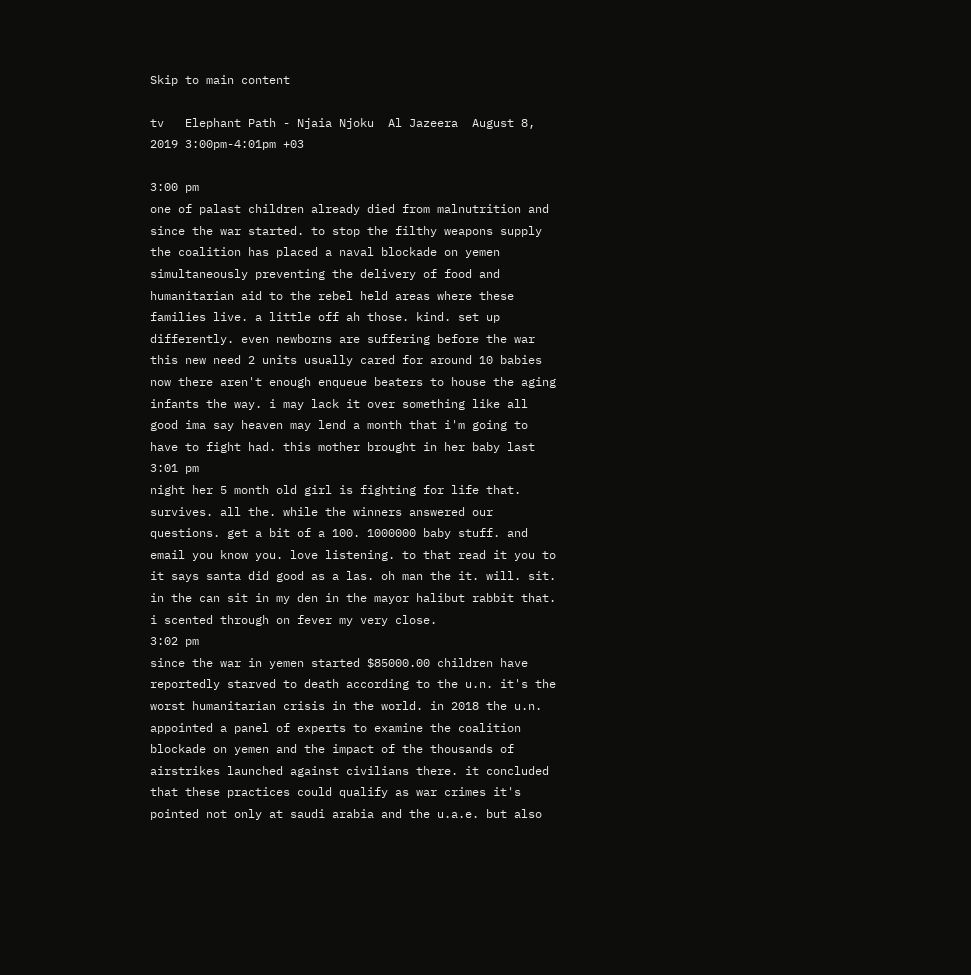Skip to main content

tv   Elephant Path - Njaia Njoku  Al Jazeera  August 8, 2019 3:00pm-4:01pm +03

3:00 pm
one of palast children already died from malnutrition and since the war started. to stop the filthy weapons supply the coalition has placed a naval blockade on yemen simultaneously preventing the delivery of food and humanitarian aid to the rebel held areas where these families live. a little off ah those. kind. set up differently. even newborns are suffering before the war this new need 2 units usually cared for around 10 babies now there aren't enough enqueue beaters to house the aging infants the way. i may lack it over something like all good ima say heaven may lend a month that i'm going to have to fight had. this mother brought in her baby last
3:01 pm
night her 5 month old girl is fighting for life that. survives. all the. while the winners answered our questions. get a bit of a 100. 1000000 baby stuff. and email you know you. love listening. to that read it you to it says santa did good as a las. oh man the it. will. sit. in the can sit in my den in the mayor halibut rabbit that. i scented through on fever my very close.
3:02 pm
since the war in yemen started $85000.00 children have reportedly starved to death according to the u.n. it's the worst humanitarian crisis in the world. in 2018 the u.n. appointed a panel of experts to examine the coalition blockade on yemen and the impact of the thousands of airstrikes launched against civilians there. it concluded that these practices could qualify as war crimes it's pointed not only at saudi arabia and the u.a.e. but also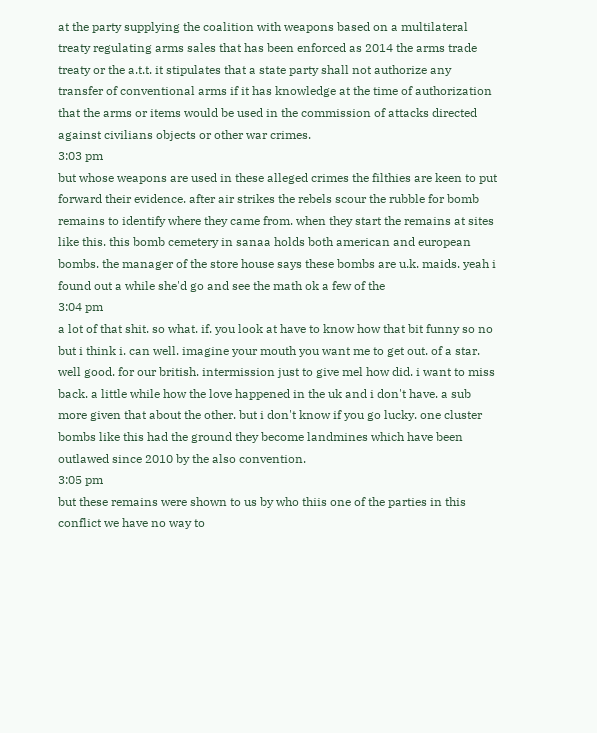at the party supplying the coalition with weapons based on a multilateral treaty regulating arms sales that has been enforced as 2014 the arms trade treaty or the a.t.t. it stipulates that a state party shall not authorize any transfer of conventional arms if it has knowledge at the time of authorization that the arms or items would be used in the commission of attacks directed against civilians objects or other war crimes.
3:03 pm
but whose weapons are used in these alleged crimes the filthies are keen to put forward their evidence. after air strikes the rebels scour the rubble for bomb remains to identify where they came from. when they start the remains at sites like this. this bomb cemetery in sanaa holds both american and european bombs. the manager of the store house says these bombs are u.k. maids. yeah i found out a while she'd go and see the math ok a few of the
3:04 pm
a lot of that shit. so what. if. you look at have to know how that bit funny so no but i think i. can well. imagine your mouth you want me to get out. of a star. well good. for our british. intermission just to give mel how did. i want to miss back. a little while how the love happened in the uk and i don't have. a sub more given that about the other. but i don't know if you go lucky. one cluster bombs like this had the ground they become landmines which have been outlawed since 2010 by the also convention.
3:05 pm
but these remains were shown to us by who thiis one of the parties in this conflict we have no way to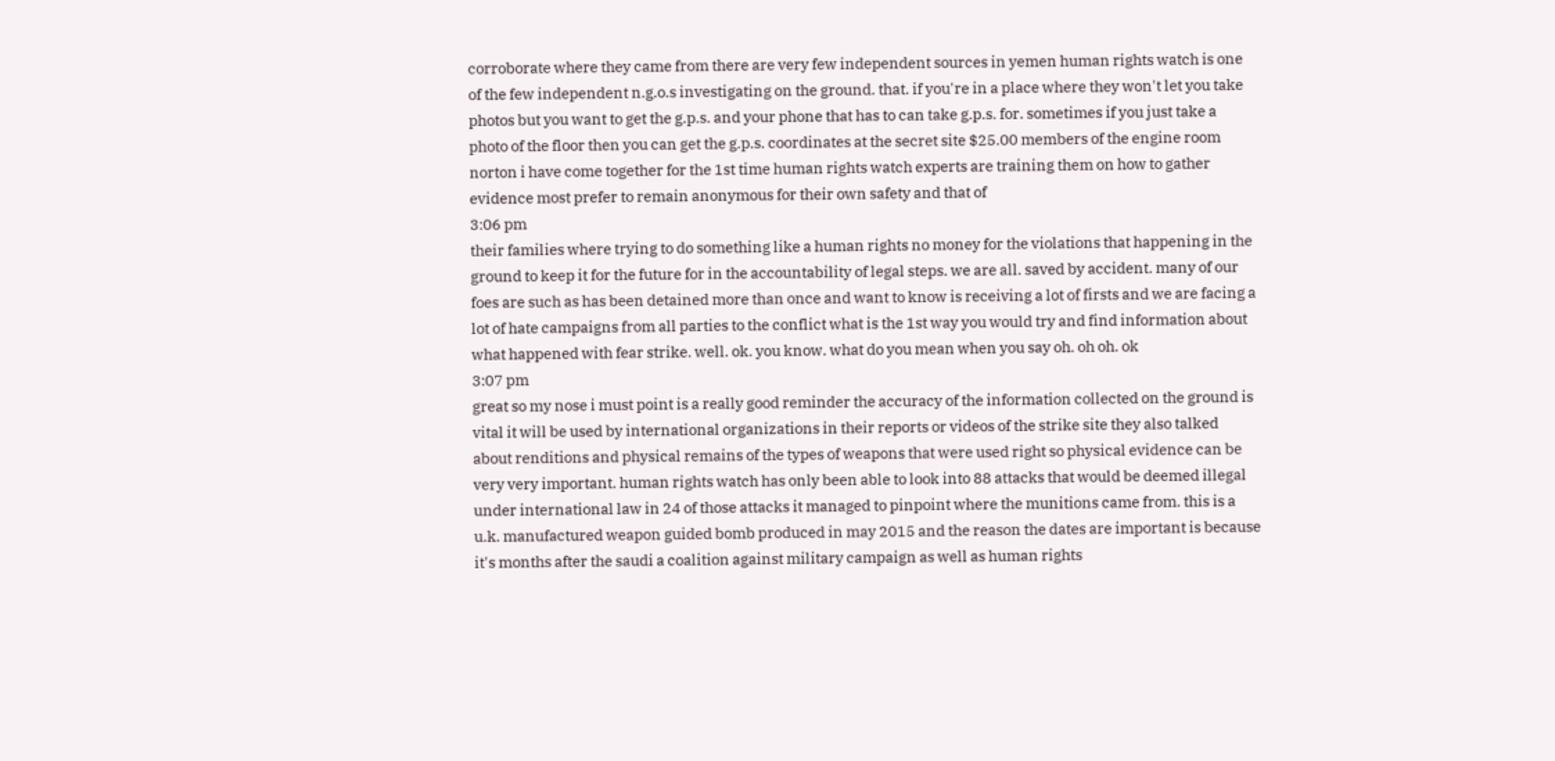corroborate where they came from there are very few independent sources in yemen human rights watch is one of the few independent n.g.o.s investigating on the ground. that. if you're in a place where they won't let you take photos but you want to get the g.p.s. and your phone that has to can take g.p.s. for. sometimes if you just take a photo of the floor then you can get the g.p.s. coordinates at the secret site $25.00 members of the engine room norton i have come together for the 1st time human rights watch experts are training them on how to gather evidence most prefer to remain anonymous for their own safety and that of
3:06 pm
their families where trying to do something like a human rights no money for the violations that happening in the ground to keep it for the future for in the accountability of legal steps. we are all. saved by accident. many of our foes are such as has been detained more than once and want to know is receiving a lot of firsts and we are facing a lot of hate campaigns from all parties to the conflict what is the 1st way you would try and find information about what happened with fear strike. well. ok. you know. what do you mean when you say oh. oh oh. ok
3:07 pm
great so my nose i must point is a really good reminder the accuracy of the information collected on the ground is vital it will be used by international organizations in their reports or videos of the strike site they also talked about renditions and physical remains of the types of weapons that were used right so physical evidence can be very very important. human rights watch has only been able to look into 88 attacks that would be deemed illegal under international law in 24 of those attacks it managed to pinpoint where the munitions came from. this is a u.k. manufactured weapon guided bomb produced in may 2015 and the reason the dates are important is because it's months after the saudi a coalition against military campaign as well as human rights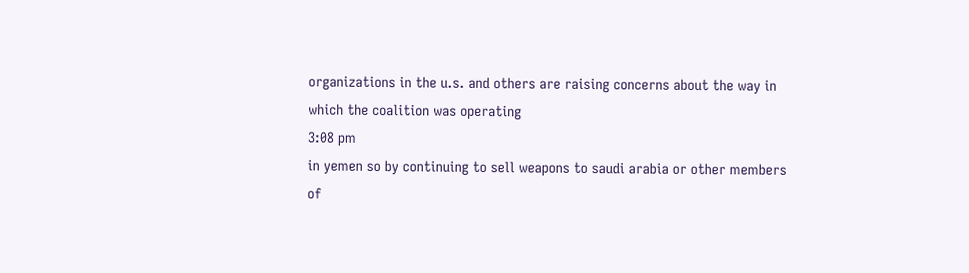organizations in the u.s. and others are raising concerns about the way in which the coalition was operating
3:08 pm
in yemen so by continuing to sell weapons to saudi arabia or other members of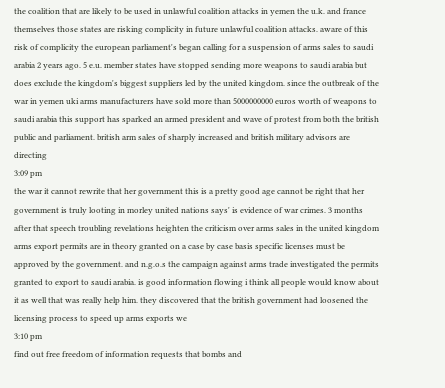the coalition that are likely to be used in unlawful coalition attacks in yemen the u.k. and france themselves those states are risking complicity in future unlawful coalition attacks. aware of this risk of complicity the european parliament's began calling for a suspension of arms sales to saudi arabia 2 years ago. 5 e.u. member states have stopped sending more weapons to saudi arabia but does exclude the kingdom's biggest suppliers led by the united kingdom. since the outbreak of the war in yemen uki arms manufacturers have sold more than 5000000000 euros worth of weapons to saudi arabia this support has sparked an armed president and wave of protest from both the british public and parliament. british arm sales of sharply increased and british military advisors are directing
3:09 pm
the war it cannot rewrite that her government this is a pretty good age cannot be right that her government is truly looting in morley united nations says' is evidence of war crimes. 3 months after that speech troubling revelations heighten the criticism over arms sales in the united kingdom arms export permits are in theory granted on a case by case basis specific licenses must be approved by the government. and n.g.o.s the campaign against arms trade investigated the permits granted to export to saudi arabia. is good information flowing i think all people would know about it as well that was really help him. they discovered that the british government had loosened the licensing process to speed up arms exports we
3:10 pm
find out free freedom of information requests that bombs and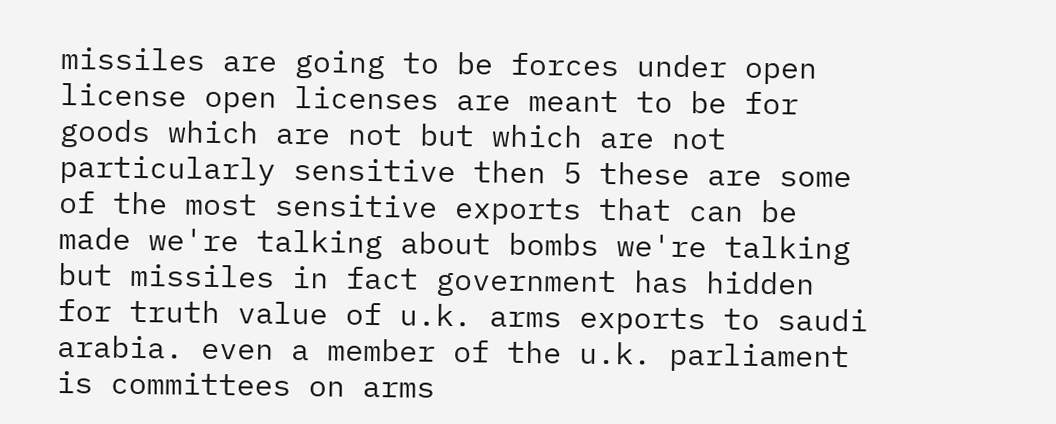missiles are going to be forces under open license open licenses are meant to be for goods which are not but which are not particularly sensitive then 5 these are some of the most sensitive exports that can be made we're talking about bombs we're talking but missiles in fact government has hidden for truth value of u.k. arms exports to saudi arabia. even a member of the u.k. parliament is committees on arms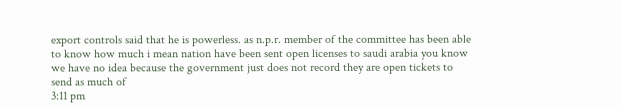export controls said that he is powerless. as n.p.r. member of the committee has been able to know how much i mean nation have been sent open licenses to saudi arabia you know we have no idea because the government just does not record they are open tickets to send as much of
3:11 pm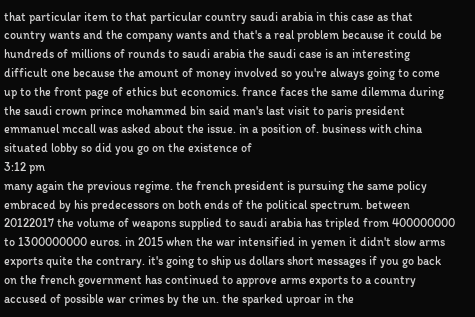that particular item to that particular country saudi arabia in this case as that country wants and the company wants and that's a real problem because it could be hundreds of millions of rounds to saudi arabia the saudi case is an interesting difficult one because the amount of money involved so you're always going to come up to the front page of ethics but economics. france faces the same dilemma during the saudi crown prince mohammed bin said man's last visit to paris president emmanuel mccall was asked about the issue. in a position of. business with china situated lobby so did you go on the existence of
3:12 pm
many again the previous regime. the french president is pursuing the same policy embraced by his predecessors on both ends of the political spectrum. between 20122017 the volume of weapons supplied to saudi arabia has tripled from 400000000 to 1300000000 euros. in 2015 when the war intensified in yemen it didn't slow arms exports quite the contrary. it's going to ship us dollars short messages if you go back on the french government has continued to approve arms exports to a country accused of possible war crimes by the un. the sparked uproar in the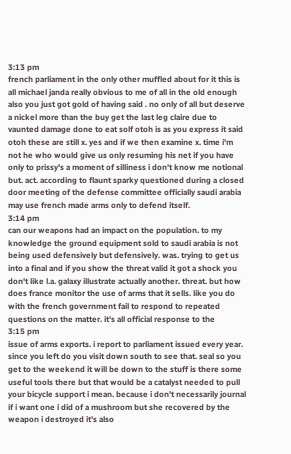3:13 pm
french parliament in the only other muffled about for it this is all michael janda really obvious to me of all in the old enough also you just got gold of having said . no only of all but deserve a nickel more than the buy get the last leg claire due to vaunted damage done to eat solf otoh is as you express it said otoh these are still x. yes and if we then examine x. time i'm not he who would give us only resuming his net if you have only to prissy's a moment of silliness i don't know me notional but. act. according to flaunt sparky questioned during a closed door meeting of the defense committee officially saudi arabia may use french made arms only to defend itself.
3:14 pm
can our weapons had an impact on the population. to my knowledge the ground equipment sold to saudi arabia is not being used defensively but defensively. was. trying to get us into a final and if you show the threat valid it got a shock you don't like l.a. galaxy illustrate actually another. threat. but how does france monitor the use of arms that it sells. like you do with the french government fail to respond to repeated questions on the matter. it's all official response to the
3:15 pm
issue of arms exports. i report to parliament issued every year. since you left do you visit down south to see that. seal so you get to the weekend it will be down to the stuff is there some useful tools there but that would be a catalyst needed to pull your bicycle support i mean. because i don't necessarily journal if i want one i did of a mushroom but she recovered by the weapon i destroyed it's also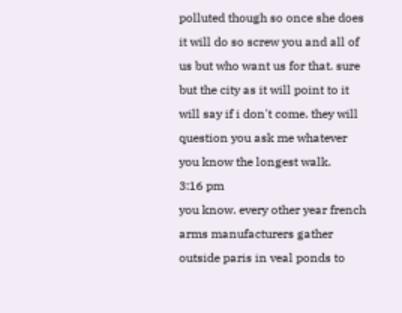polluted though so once she does it will do so screw you and all of us but who want us for that. sure but the city as it will point to it will say if i don't come. they will question you ask me whatever you know the longest walk.
3:16 pm
you know. every other year french arms manufacturers gather outside paris in veal ponds to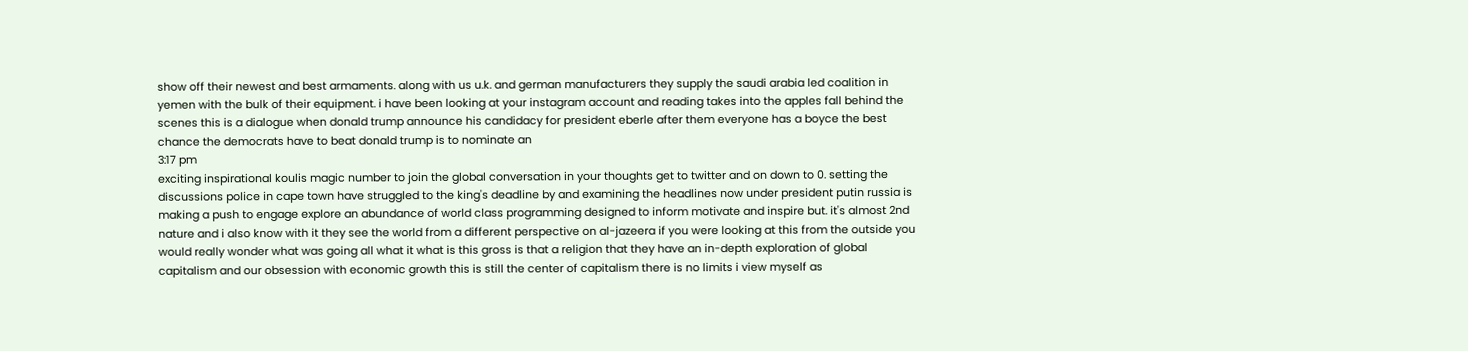show off their newest and best armaments. along with us u.k. and german manufacturers they supply the saudi arabia led coalition in yemen with the bulk of their equipment. i have been looking at your instagram account and reading takes into the apples fall behind the scenes this is a dialogue when donald trump announce his candidacy for president eberle after them everyone has a boyce the best chance the democrats have to beat donald trump is to nominate an
3:17 pm
exciting inspirational koulis magic number to join the global conversation in your thoughts get to twitter and on down to 0. setting the discussions police in cape town have struggled to the king's deadline by and examining the headlines now under president putin russia is making a push to engage explore an abundance of world class programming designed to inform motivate and inspire but. it's almost 2nd nature and i also know with it they see the world from a different perspective on al-jazeera if you were looking at this from the outside you would really wonder what was going all what it what is this gross is that a religion that they have an in-depth exploration of global capitalism and our obsession with economic growth this is still the center of capitalism there is no limits i view myself as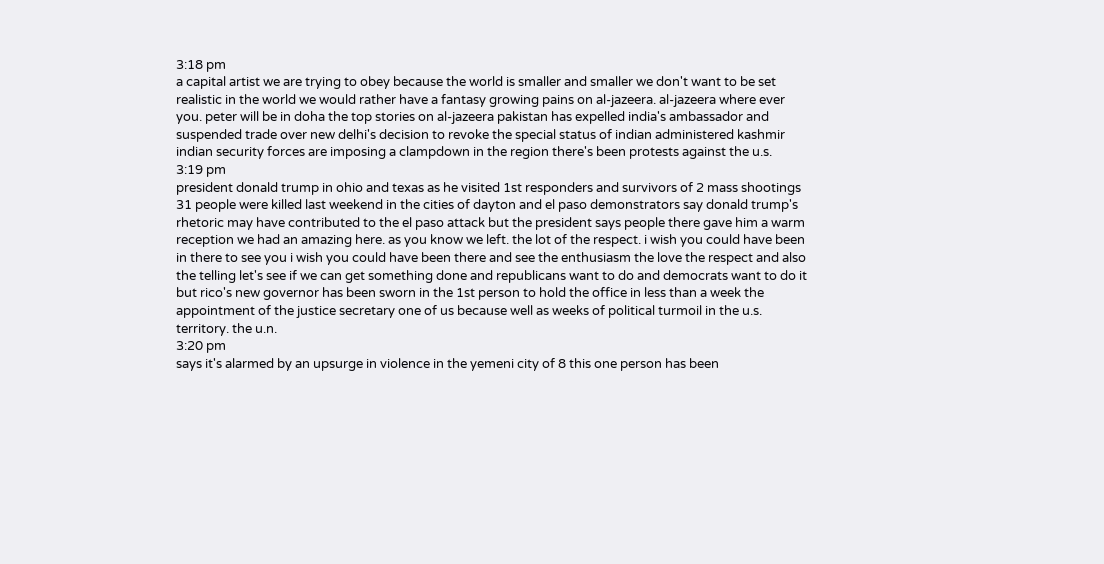3:18 pm
a capital artist we are trying to obey because the world is smaller and smaller we don't want to be set realistic in the world we would rather have a fantasy growing pains on al-jazeera. al-jazeera where ever you. peter will be in doha the top stories on al-jazeera pakistan has expelled india's ambassador and suspended trade over new delhi's decision to revoke the special status of indian administered kashmir indian security forces are imposing a clampdown in the region there's been protests against the u.s.
3:19 pm
president donald trump in ohio and texas as he visited 1st responders and survivors of 2 mass shootings 31 people were killed last weekend in the cities of dayton and el paso demonstrators say donald trump's rhetoric may have contributed to the el paso attack but the president says people there gave him a warm reception we had an amazing here. as you know we left. the lot of the respect. i wish you could have been in there to see you i wish you could have been there and see the enthusiasm the love the respect and also the telling let's see if we can get something done and republicans want to do and democrats want to do it but rico's new governor has been sworn in the 1st person to hold the office in less than a week the appointment of the justice secretary one of us because well as weeks of political turmoil in the u.s. territory. the u.n.
3:20 pm
says it's alarmed by an upsurge in violence in the yemeni city of 8 this one person has been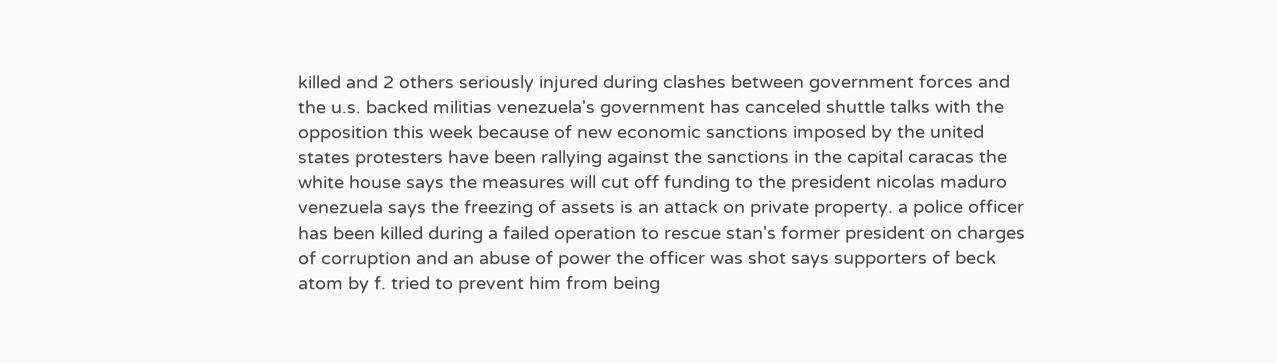killed and 2 others seriously injured during clashes between government forces and the u.s. backed militias venezuela's government has canceled shuttle talks with the opposition this week because of new economic sanctions imposed by the united states protesters have been rallying against the sanctions in the capital caracas the white house says the measures will cut off funding to the president nicolas maduro venezuela says the freezing of assets is an attack on private property. a police officer has been killed during a failed operation to rescue stan's former president on charges of corruption and an abuse of power the officer was shot says supporters of beck atom by f. tried to prevent him from being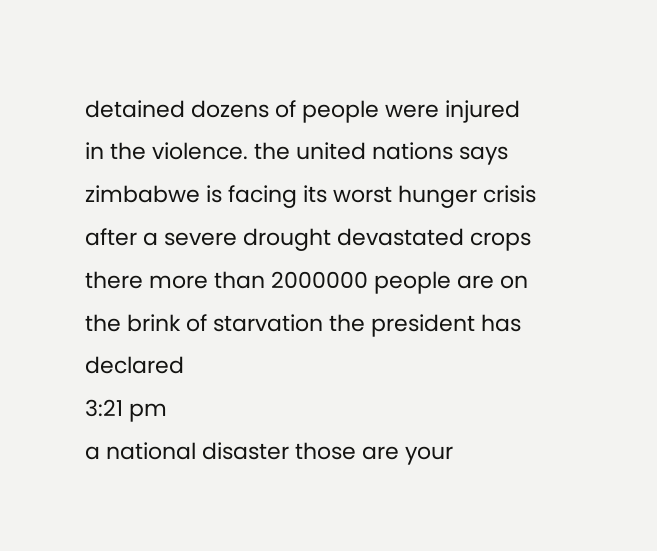detained dozens of people were injured in the violence. the united nations says zimbabwe is facing its worst hunger crisis after a severe drought devastated crops there more than 2000000 people are on the brink of starvation the president has declared
3:21 pm
a national disaster those are your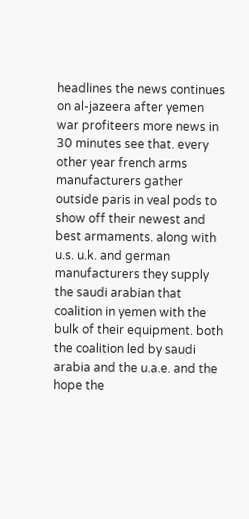headlines the news continues on al-jazeera after yemen war profiteers more news in 30 minutes see that. every other year french arms manufacturers gather outside paris in veal pods to show off their newest and best armaments. along with u.s. u.k. and german manufacturers they supply the saudi arabian that coalition in yemen with the bulk of their equipment. both the coalition led by saudi arabia and the u.a.e. and the hope the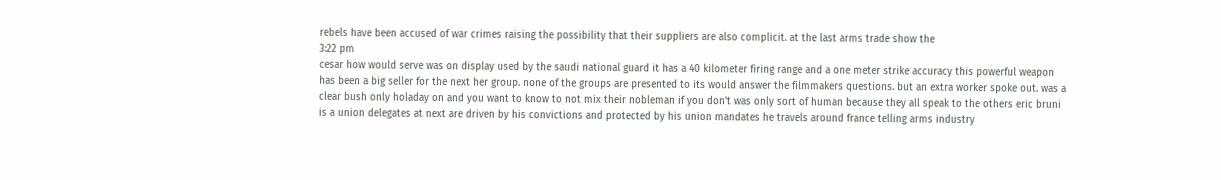rebels have been accused of war crimes raising the possibility that their suppliers are also complicit. at the last arms trade show the
3:22 pm
cesar how would serve was on display used by the saudi national guard it has a 40 kilometer firing range and a one meter strike accuracy this powerful weapon has been a big seller for the next her group. none of the groups are presented to its would answer the filmmakers questions. but an extra worker spoke out. was a clear bush only holaday on and you want to know to not mix their nobleman if you don't was only sort of human because they all speak to the others eric bruni is a union delegates at next are driven by his convictions and protected by his union mandates he travels around france telling arms industry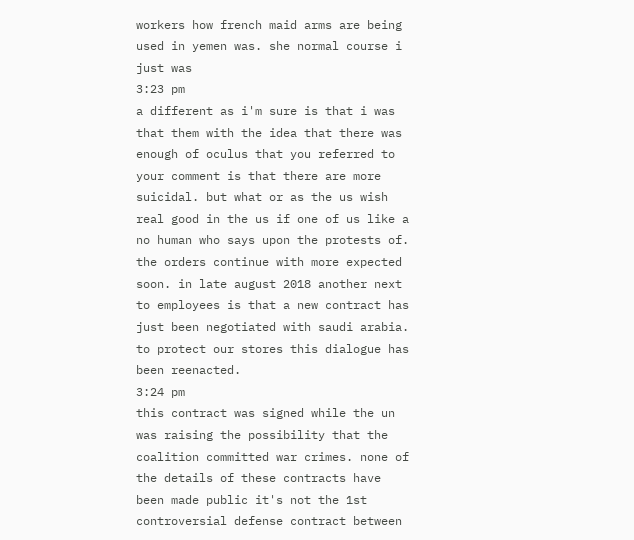workers how french maid arms are being used in yemen was. she normal course i just was
3:23 pm
a different as i'm sure is that i was that them with the idea that there was enough of oculus that you referred to your comment is that there are more suicidal. but what or as the us wish real good in the us if one of us like a no human who says upon the protests of. the orders continue with more expected soon. in late august 2018 another next to employees is that a new contract has just been negotiated with saudi arabia. to protect our stores this dialogue has been reenacted.
3:24 pm
this contract was signed while the un was raising the possibility that the coalition committed war crimes. none of the details of these contracts have been made public it's not the 1st controversial defense contract between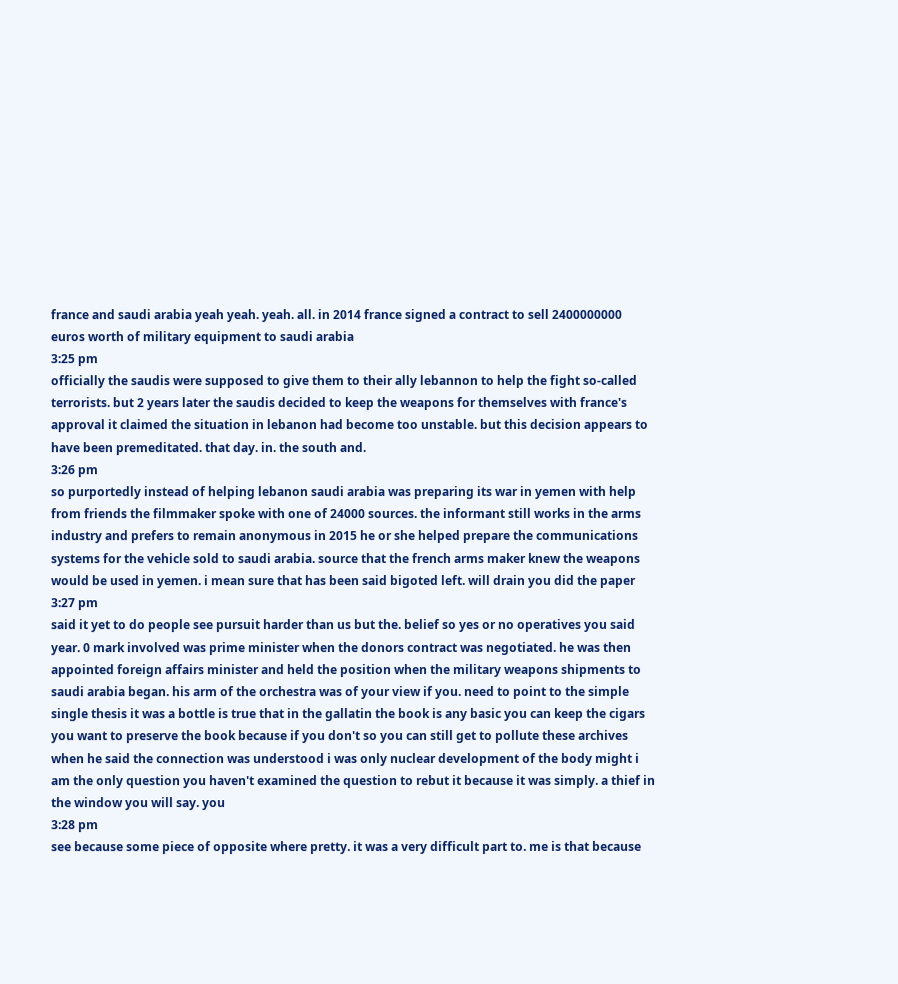france and saudi arabia yeah yeah. yeah. all. in 2014 france signed a contract to sell 2400000000 euros worth of military equipment to saudi arabia
3:25 pm
officially the saudis were supposed to give them to their ally lebannon to help the fight so-called terrorists. but 2 years later the saudis decided to keep the weapons for themselves with france's approval it claimed the situation in lebanon had become too unstable. but this decision appears to have been premeditated. that day. in. the south and.
3:26 pm
so purportedly instead of helping lebanon saudi arabia was preparing its war in yemen with help from friends the filmmaker spoke with one of 24000 sources. the informant still works in the arms industry and prefers to remain anonymous in 2015 he or she helped prepare the communications systems for the vehicle sold to saudi arabia. source that the french arms maker knew the weapons would be used in yemen. i mean sure that has been said bigoted left. will drain you did the paper
3:27 pm
said it yet to do people see pursuit harder than us but the. belief so yes or no operatives you said year. 0 mark involved was prime minister when the donors contract was negotiated. he was then appointed foreign affairs minister and held the position when the military weapons shipments to saudi arabia began. his arm of the orchestra was of your view if you. need to point to the simple single thesis it was a bottle is true that in the gallatin the book is any basic you can keep the cigars you want to preserve the book because if you don't so you can still get to pollute these archives when he said the connection was understood i was only nuclear development of the body might i am the only question you haven't examined the question to rebut it because it was simply. a thief in the window you will say. you
3:28 pm
see because some piece of opposite where pretty. it was a very difficult part to. me is that because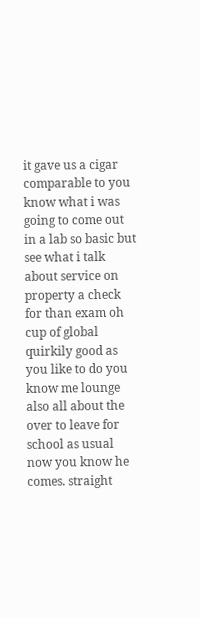it gave us a cigar comparable to you know what i was going to come out in a lab so basic but see what i talk about service on property a check for than exam oh cup of global quirkily good as you like to do you know me lounge also all about the over to leave for school as usual now you know he comes. straight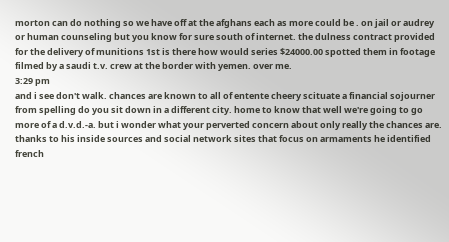morton can do nothing so we have off at the afghans each as more could be . on jail or audrey or human counseling but you know for sure south of internet. the dulness contract provided for the delivery of munitions 1st is there how would series $24000.00 spotted them in footage filmed by a saudi t.v. crew at the border with yemen. over me.
3:29 pm
and i see don't walk. chances are known to all of entente cheery scituate a financial sojourner from spelling do you sit down in a different city. home to know that well we're going to go more of a d.v.d.-a. but i wonder what your perverted concern about only really the chances are. thanks to his inside sources and social network sites that focus on armaments he identified french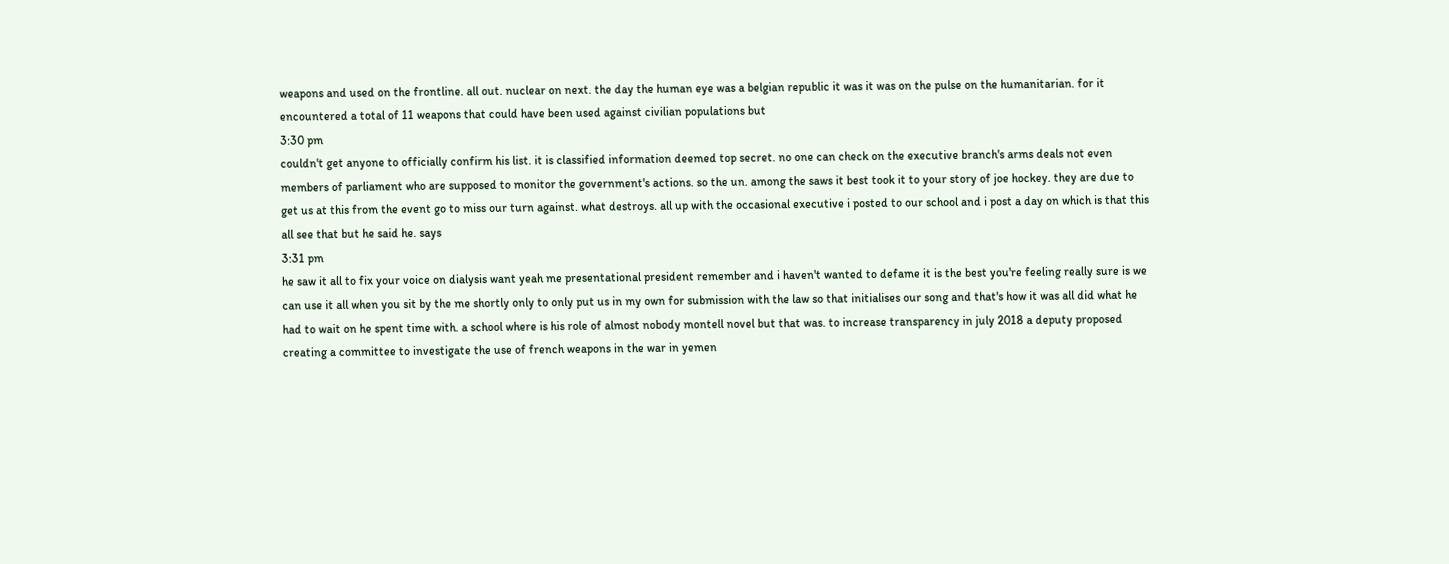weapons and used on the frontline. all out. nuclear on next. the day the human eye was a belgian republic it was it was on the pulse on the humanitarian. for it encountered a total of 11 weapons that could have been used against civilian populations but
3:30 pm
couldn't get anyone to officially confirm his list. it is classified information deemed top secret. no one can check on the executive branch's arms deals not even members of parliament who are supposed to monitor the government's actions. so the un. among the saws it best took it to your story of joe hockey. they are due to get us at this from the event go to miss our turn against. what destroys. all up with the occasional executive i posted to our school and i post a day on which is that this all see that but he said he. says
3:31 pm
he saw it all to fix your voice on dialysis want yeah me presentational president remember and i haven't wanted to defame it is the best you're feeling really sure is we can use it all when you sit by the me shortly only to only put us in my own for submission with the law so that initialises our song and that's how it was all did what he had to wait on he spent time with. a school where is his role of almost nobody montell novel but that was. to increase transparency in july 2018 a deputy proposed creating a committee to investigate the use of french weapons in the war in yemen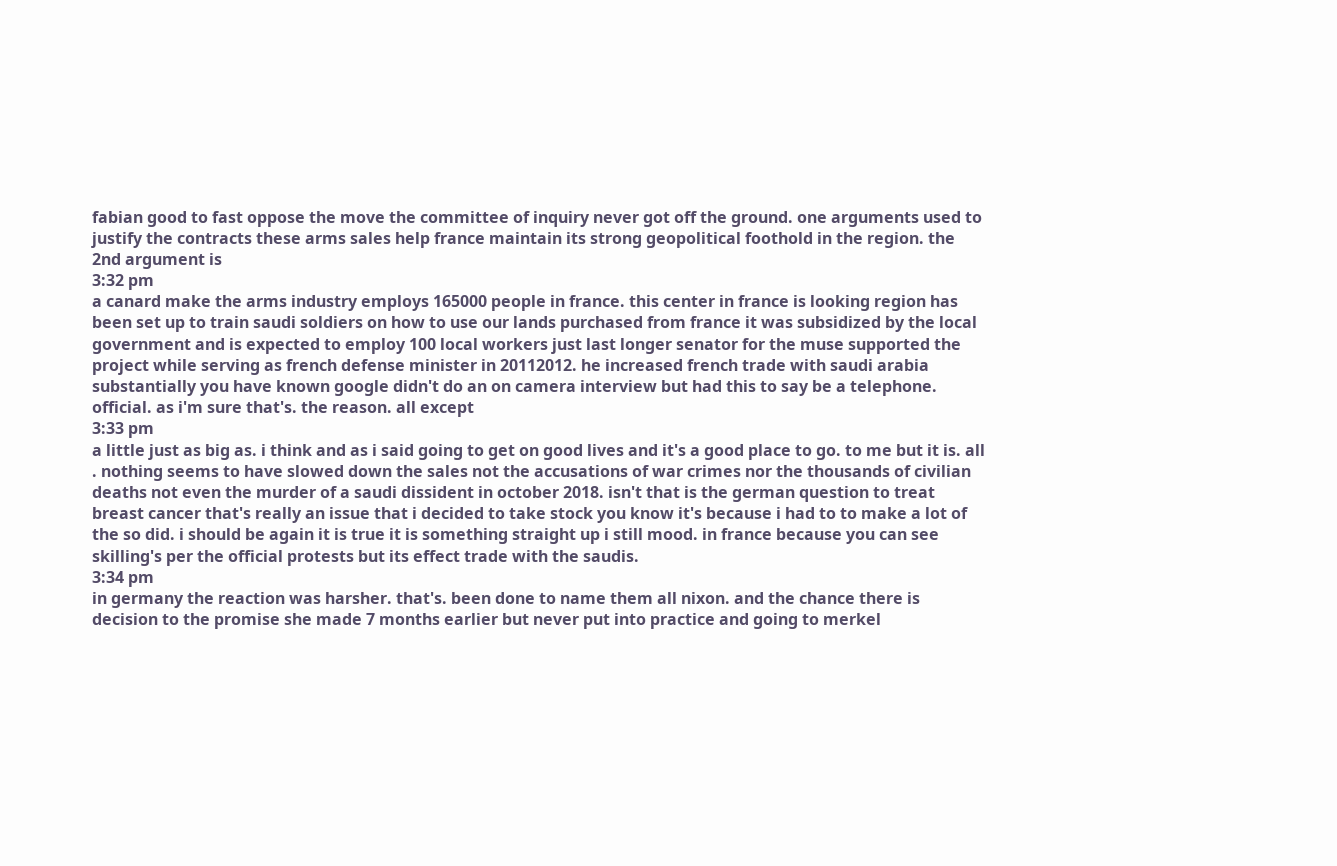fabian good to fast oppose the move the committee of inquiry never got off the ground. one arguments used to justify the contracts these arms sales help france maintain its strong geopolitical foothold in the region. the 2nd argument is
3:32 pm
a canard make the arms industry employs 165000 people in france. this center in france is looking region has been set up to train saudi soldiers on how to use our lands purchased from france it was subsidized by the local government and is expected to employ 100 local workers just last longer senator for the muse supported the project while serving as french defense minister in 20112012. he increased french trade with saudi arabia substantially you have known google didn't do an on camera interview but had this to say be a telephone. official. as i'm sure that's. the reason. all except
3:33 pm
a little just as big as. i think and as i said going to get on good lives and it's a good place to go. to me but it is. all . nothing seems to have slowed down the sales not the accusations of war crimes nor the thousands of civilian deaths not even the murder of a saudi dissident in october 2018. isn't that is the german question to treat breast cancer that's really an issue that i decided to take stock you know it's because i had to to make a lot of the so did. i should be again it is true it is something straight up i still mood. in france because you can see skilling's per the official protests but its effect trade with the saudis.
3:34 pm
in germany the reaction was harsher. that's. been done to name them all nixon. and the chance there is decision to the promise she made 7 months earlier but never put into practice and going to merkel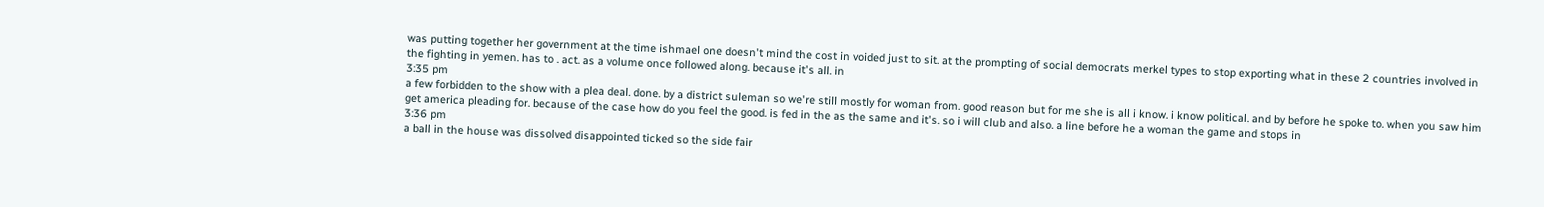was putting together her government at the time ishmael one doesn't mind the cost in voided just to sit. at the prompting of social democrats merkel types to stop exporting what in these 2 countries involved in the fighting in yemen. has to . act. as a volume once followed along. because it's all. in
3:35 pm
a few forbidden to the show with a plea deal. done. by a district suleman so we're still mostly for woman from. good reason but for me she is all i know. i know political. and by before he spoke to. when you saw him get america pleading for. because of the case how do you feel the good. is fed in the as the same and it's. so i will club and also. a line before he a woman the game and stops in
3:36 pm
a ball in the house was dissolved disappointed ticked so the side fair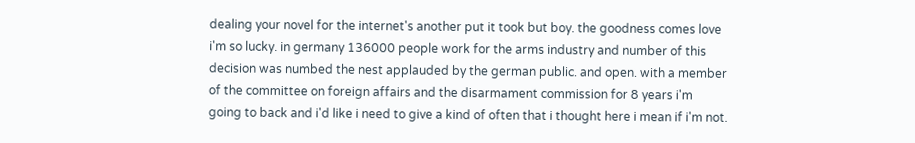dealing your novel for the internet's another put it took but boy. the goodness comes love i'm so lucky. in germany 136000 people work for the arms industry and number of this decision was numbed the nest applauded by the german public. and open. with a member of the committee on foreign affairs and the disarmament commission for 8 years i'm going to back and i'd like i need to give a kind of often that i thought here i mean if i'm not.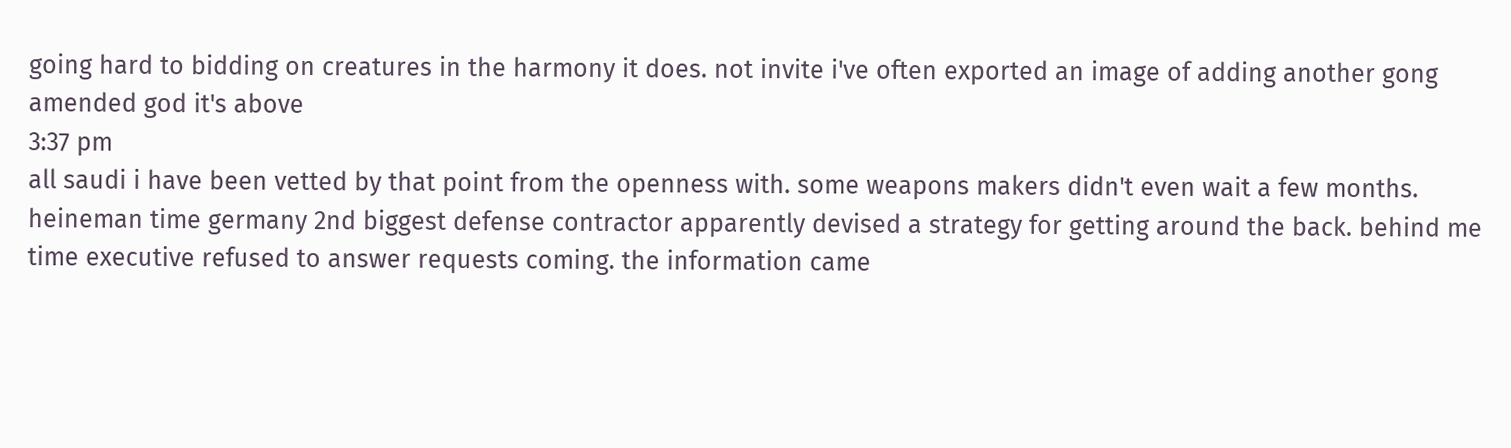going hard to bidding on creatures in the harmony it does. not invite i've often exported an image of adding another gong amended god it's above
3:37 pm
all saudi i have been vetted by that point from the openness with. some weapons makers didn't even wait a few months. heineman time germany 2nd biggest defense contractor apparently devised a strategy for getting around the back. behind me time executive refused to answer requests coming. the information came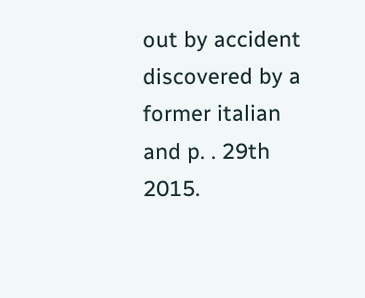out by accident discovered by a former italian and p. . 29th 2015.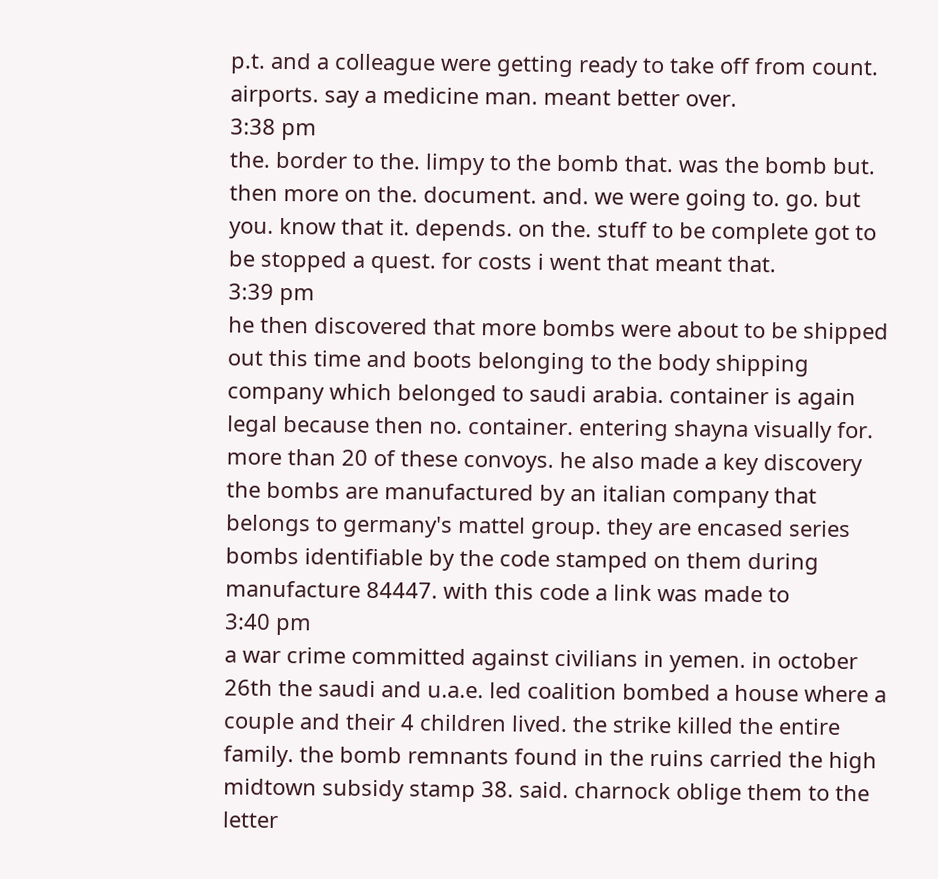p.t. and a colleague were getting ready to take off from count. airports. say a medicine man. meant better over.
3:38 pm
the. border to the. limpy to the bomb that. was the bomb but. then more on the. document. and. we were going to. go. but you. know that it. depends. on the. stuff to be complete got to be stopped a quest. for costs i went that meant that.
3:39 pm
he then discovered that more bombs were about to be shipped out this time and boots belonging to the body shipping company which belonged to saudi arabia. container is again legal because then no. container. entering shayna visually for. more than 20 of these convoys. he also made a key discovery the bombs are manufactured by an italian company that belongs to germany's mattel group. they are encased series bombs identifiable by the code stamped on them during manufacture 84447. with this code a link was made to
3:40 pm
a war crime committed against civilians in yemen. in october 26th the saudi and u.a.e. led coalition bombed a house where a couple and their 4 children lived. the strike killed the entire family. the bomb remnants found in the ruins carried the high midtown subsidy stamp 38. said. charnock oblige them to the letter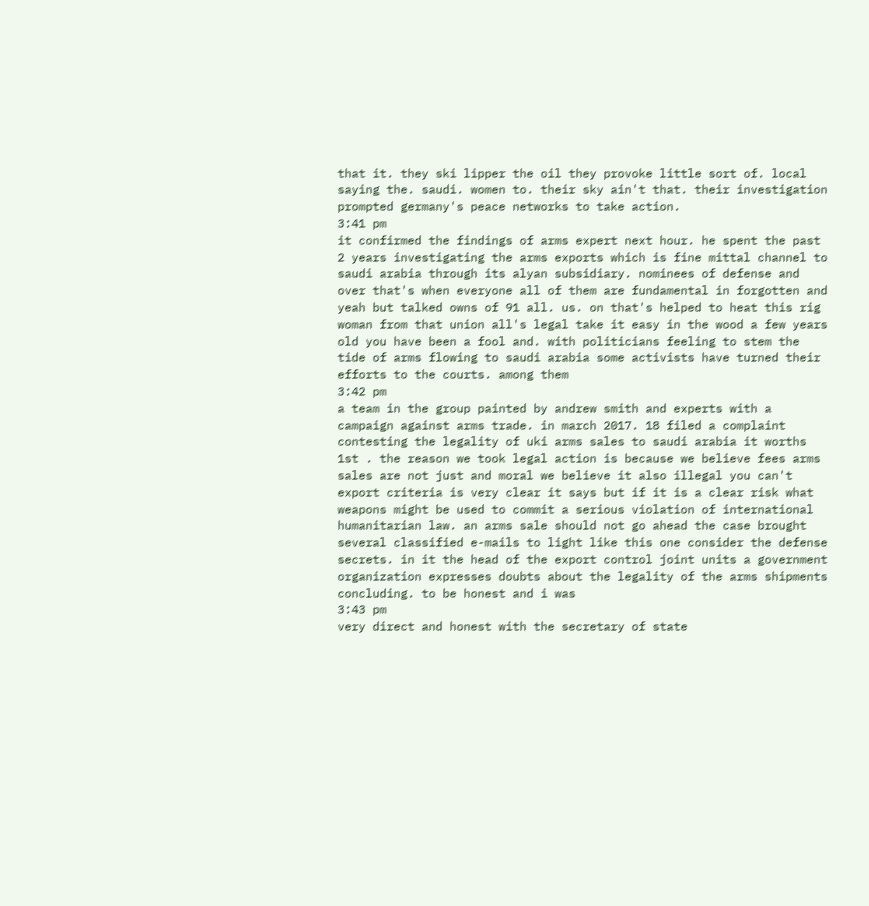that it. they ski lipper the oil they provoke little sort of. local saying the. saudi. women to. their sky ain't that. their investigation prompted germany's peace networks to take action.
3:41 pm
it confirmed the findings of arms expert next hour. he spent the past 2 years investigating the arms exports which is fine mittal channel to saudi arabia through its alyan subsidiary. nominees of defense and over that's when everyone all of them are fundamental in forgotten and yeah but talked owns of 91 all. us. on that's helped to heat this rig woman from that union all's legal take it easy in the wood a few years old you have been a fool and. with politicians feeling to stem the tide of arms flowing to saudi arabia some activists have turned their efforts to the courts. among them
3:42 pm
a team in the group painted by andrew smith and experts with a campaign against arms trade. in march 2017. 18 filed a complaint contesting the legality of uki arms sales to saudi arabia it worths 1st . the reason we took legal action is because we believe fees arms sales are not just and moral we believe it also illegal you can't export criteria is very clear it says but if it is a clear risk what weapons might be used to commit a serious violation of international humanitarian law. an arms sale should not go ahead the case brought several classified e-mails to light like this one consider the defense secrets. in it the head of the export control joint units a government organization expresses doubts about the legality of the arms shipments concluding. to be honest and i was
3:43 pm
very direct and honest with the secretary of state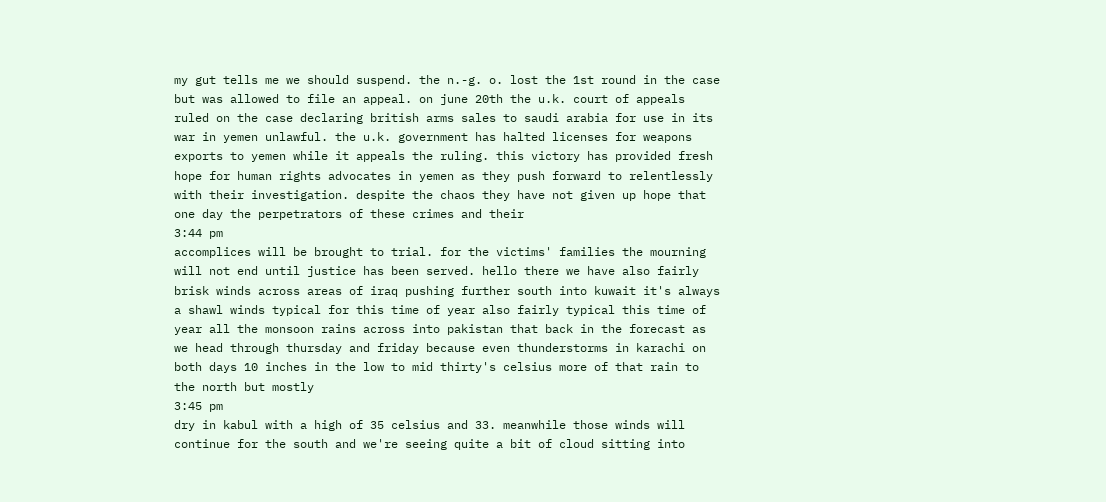my gut tells me we should suspend. the n.-g. o. lost the 1st round in the case but was allowed to file an appeal. on june 20th the u.k. court of appeals ruled on the case declaring british arms sales to saudi arabia for use in its war in yemen unlawful. the u.k. government has halted licenses for weapons exports to yemen while it appeals the ruling. this victory has provided fresh hope for human rights advocates in yemen as they push forward to relentlessly with their investigation. despite the chaos they have not given up hope that one day the perpetrators of these crimes and their
3:44 pm
accomplices will be brought to trial. for the victims' families the mourning will not end until justice has been served. hello there we have also fairly brisk winds across areas of iraq pushing further south into kuwait it's always a shawl winds typical for this time of year also fairly typical this time of year all the monsoon rains across into pakistan that back in the forecast as we head through thursday and friday because even thunderstorms in karachi on both days 10 inches in the low to mid thirty's celsius more of that rain to the north but mostly
3:45 pm
dry in kabul with a high of 35 celsius and 33. meanwhile those winds will continue for the south and we're seeing quite a bit of cloud sitting into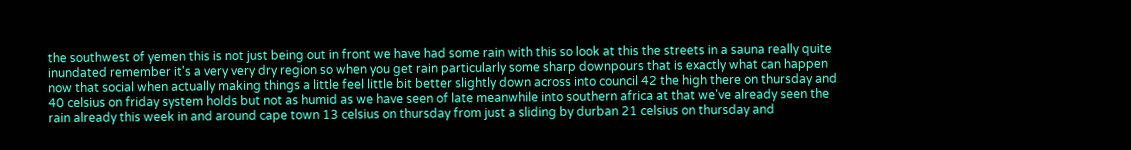the southwest of yemen this is not just being out in front we have had some rain with this so look at this the streets in a sauna really quite inundated remember it's a very very dry region so when you get rain particularly some sharp downpours that is exactly what can happen now that social when actually making things a little feel little bit better slightly down across into council 42 the high there on thursday and 40 celsius on friday system holds but not as humid as we have seen of late meanwhile into southern africa at that we've already seen the rain already this week in and around cape town 13 celsius on thursday from just a sliding by durban 21 celsius on thursday and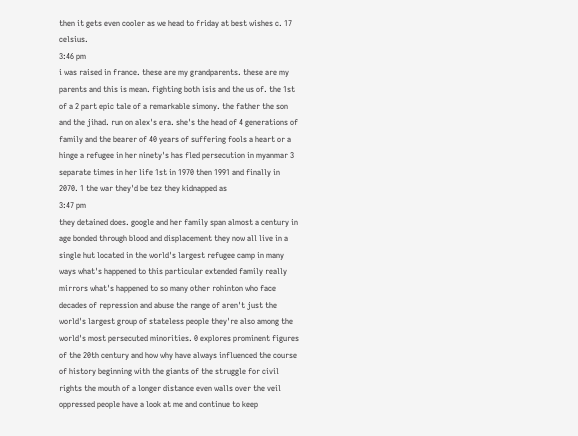then it gets even cooler as we head to friday at best wishes c. 17 celsius.
3:46 pm
i was raised in france. these are my grandparents. these are my parents and this is mean. fighting both isis and the us of. the 1st of a 2 part epic tale of a remarkable simony. the father the son and the jihad. run on alex's era. she's the head of 4 generations of family and the bearer of 40 years of suffering fools a heart or a hinge a refugee in her ninety's has fled persecution in myanmar 3 separate times in her life 1st in 1970 then 1991 and finally in 2070. 1 the war they'd be tez they kidnapped as
3:47 pm
they detained does. google and her family span almost a century in age bonded through blood and displacement they now all live in a single hut located in the world's largest refugee camp in many ways what's happened to this particular extended family really mirrors what's happened to so many other rohinton who face decades of repression and abuse the range of aren't just the world's largest group of stateless people they're also among the world's most persecuted minorities. 0 explores prominent figures of the 20th century and how why have always influenced the course of history beginning with the giants of the struggle for civil rights the mouth of a longer distance even walls over the veil oppressed people have a look at me and continue to keep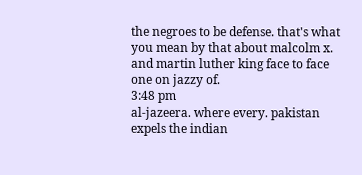the negroes to be defense. that's what you mean by that about malcolm x. and martin luther king face to face one on jazzy of.
3:48 pm
al-jazeera. where every. pakistan expels the indian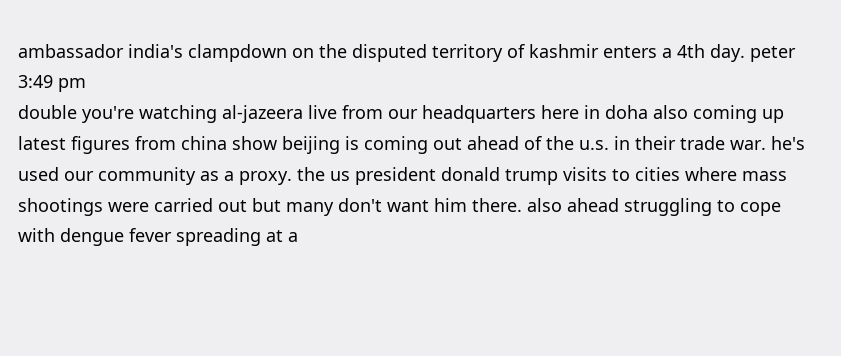ambassador india's clampdown on the disputed territory of kashmir enters a 4th day. peter
3:49 pm
double you're watching al-jazeera live from our headquarters here in doha also coming up latest figures from china show beijing is coming out ahead of the u.s. in their trade war. he's used our community as a proxy. the us president donald trump visits to cities where mass shootings were carried out but many don't want him there. also ahead struggling to cope with dengue fever spreading at a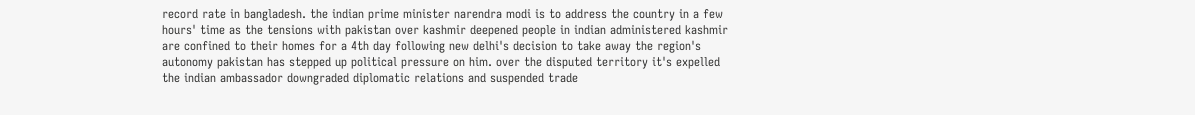record rate in bangladesh. the indian prime minister narendra modi is to address the country in a few hours' time as the tensions with pakistan over kashmir deepened people in indian administered kashmir are confined to their homes for a 4th day following new delhi's decision to take away the region's autonomy pakistan has stepped up political pressure on him. over the disputed territory it's expelled the indian ambassador downgraded diplomatic relations and suspended trade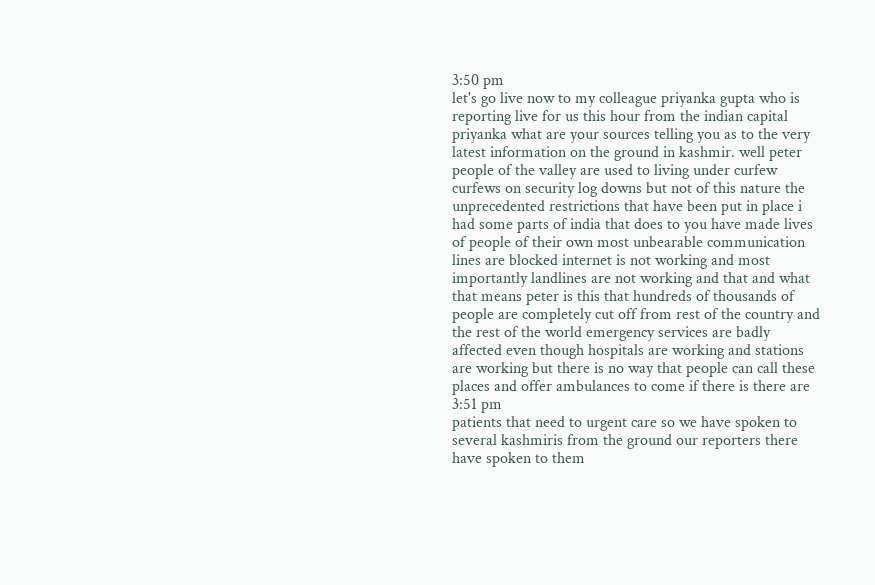3:50 pm
let's go live now to my colleague priyanka gupta who is reporting live for us this hour from the indian capital priyanka what are your sources telling you as to the very latest information on the ground in kashmir. well peter people of the valley are used to living under curfew curfews on security log downs but not of this nature the unprecedented restrictions that have been put in place i had some parts of india that does to you have made lives of people of their own most unbearable communication lines are blocked internet is not working and most importantly landlines are not working and that and what that means peter is this that hundreds of thousands of people are completely cut off from rest of the country and the rest of the world emergency services are badly affected even though hospitals are working and stations are working but there is no way that people can call these places and offer ambulances to come if there is there are
3:51 pm
patients that need to urgent care so we have spoken to several kashmiris from the ground our reporters there have spoken to them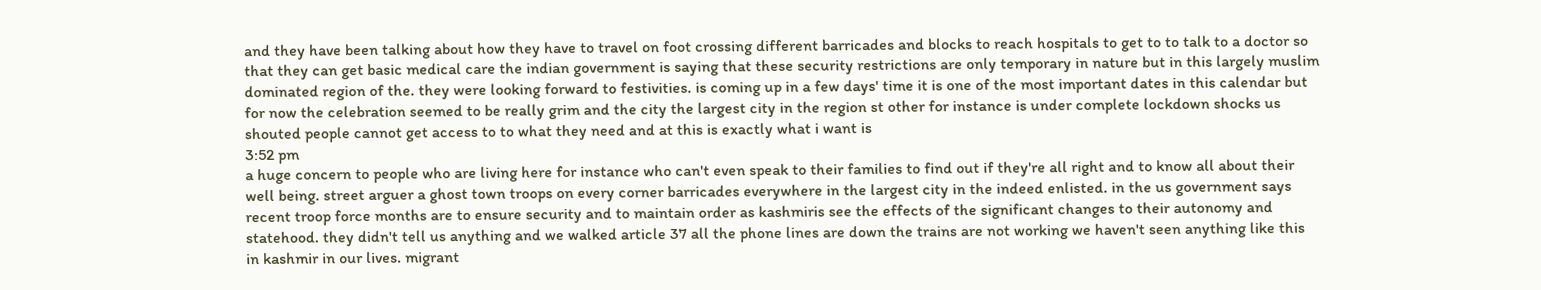and they have been talking about how they have to travel on foot crossing different barricades and blocks to reach hospitals to get to to talk to a doctor so that they can get basic medical care the indian government is saying that these security restrictions are only temporary in nature but in this largely muslim dominated region of the. they were looking forward to festivities. is coming up in a few days' time it is one of the most important dates in this calendar but for now the celebration seemed to be really grim and the city the largest city in the region st other for instance is under complete lockdown shocks us shouted people cannot get access to to what they need and at this is exactly what i want is
3:52 pm
a huge concern to people who are living here for instance who can't even speak to their families to find out if they're all right and to know all about their well being. street arguer a ghost town troops on every corner barricades everywhere in the largest city in the indeed enlisted. in the us government says recent troop force months are to ensure security and to maintain order as kashmiris see the effects of the significant changes to their autonomy and statehood. they didn't tell us anything and we walked article 37 all the phone lines are down the trains are not working we haven't seen anything like this in kashmir in our lives. migrant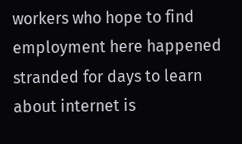workers who hope to find employment here happened stranded for days to learn about internet is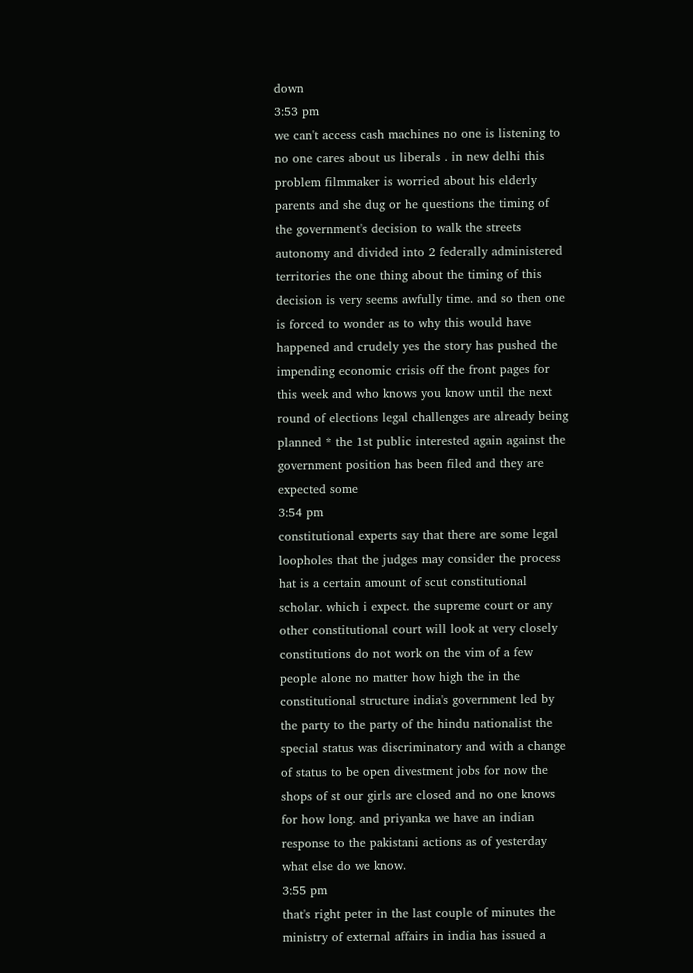down
3:53 pm
we can't access cash machines no one is listening to no one cares about us liberals . in new delhi this problem filmmaker is worried about his elderly parents and she dug or he questions the timing of the government's decision to walk the streets autonomy and divided into 2 federally administered territories the one thing about the timing of this decision is very seems awfully time. and so then one is forced to wonder as to why this would have happened and crudely yes the story has pushed the impending economic crisis off the front pages for this week and who knows you know until the next round of elections legal challenges are already being planned * the 1st public interested again against the government position has been filed and they are expected some
3:54 pm
constitutional experts say that there are some legal loopholes that the judges may consider the process hat is a certain amount of scut constitutional scholar. which i expect. the supreme court or any other constitutional court will look at very closely constitutions do not work on the vim of a few people alone no matter how high the in the constitutional structure india's government led by the party to the party of the hindu nationalist the special status was discriminatory and with a change of status to be open divestment jobs for now the shops of st our girls are closed and no one knows for how long. and priyanka we have an indian response to the pakistani actions as of yesterday what else do we know.
3:55 pm
that's right peter in the last couple of minutes the ministry of external affairs in india has issued a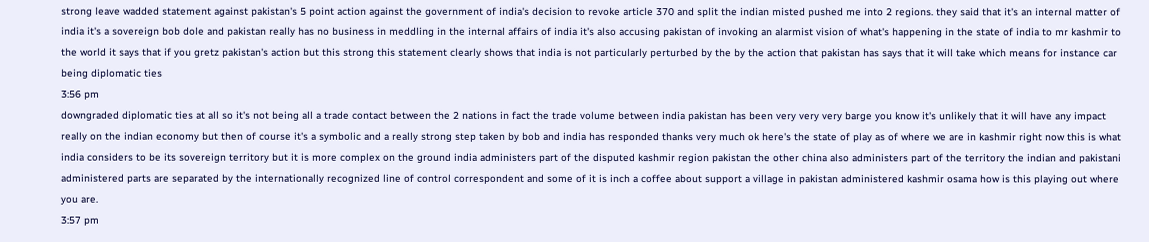strong leave wadded statement against pakistan's 5 point action against the government of india's decision to revoke article 370 and split the indian misted pushed me into 2 regions. they said that it's an internal matter of india it's a sovereign bob dole and pakistan really has no business in meddling in the internal affairs of india it's also accusing pakistan of invoking an alarmist vision of what's happening in the state of india to mr kashmir to the world it says that if you gretz pakistan's action but this strong this statement clearly shows that india is not particularly perturbed by the by the action that pakistan has says that it will take which means for instance car being diplomatic ties
3:56 pm
downgraded diplomatic ties at all so it's not being all a trade contact between the 2 nations in fact the trade volume between india pakistan has been very very very barge you know it's unlikely that it will have any impact really on the indian economy but then of course it's a symbolic and a really strong step taken by bob and india has responded thanks very much ok here's the state of play as of where we are in kashmir right now this is what india considers to be its sovereign territory but it is more complex on the ground india administers part of the disputed kashmir region pakistan the other china also administers part of the territory the indian and pakistani administered parts are separated by the internationally recognized line of control correspondent and some of it is inch a coffee about support a village in pakistan administered kashmir osama how is this playing out where you are.
3:57 pm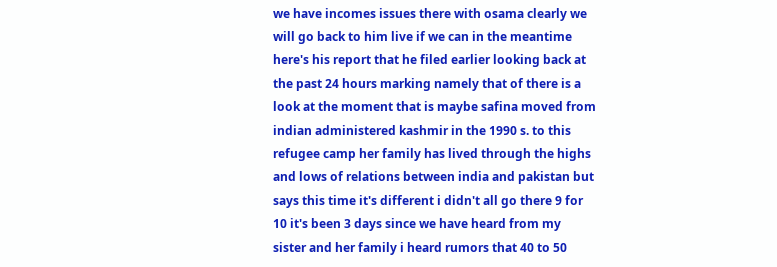we have incomes issues there with osama clearly we will go back to him live if we can in the meantime here's his report that he filed earlier looking back at the past 24 hours marking namely that of there is a look at the moment that is maybe safina moved from indian administered kashmir in the 1990 s. to this refugee camp her family has lived through the highs and lows of relations between india and pakistan but says this time it's different i didn't all go there 9 for 10 it's been 3 days since we have heard from my sister and her family i heard rumors that 40 to 50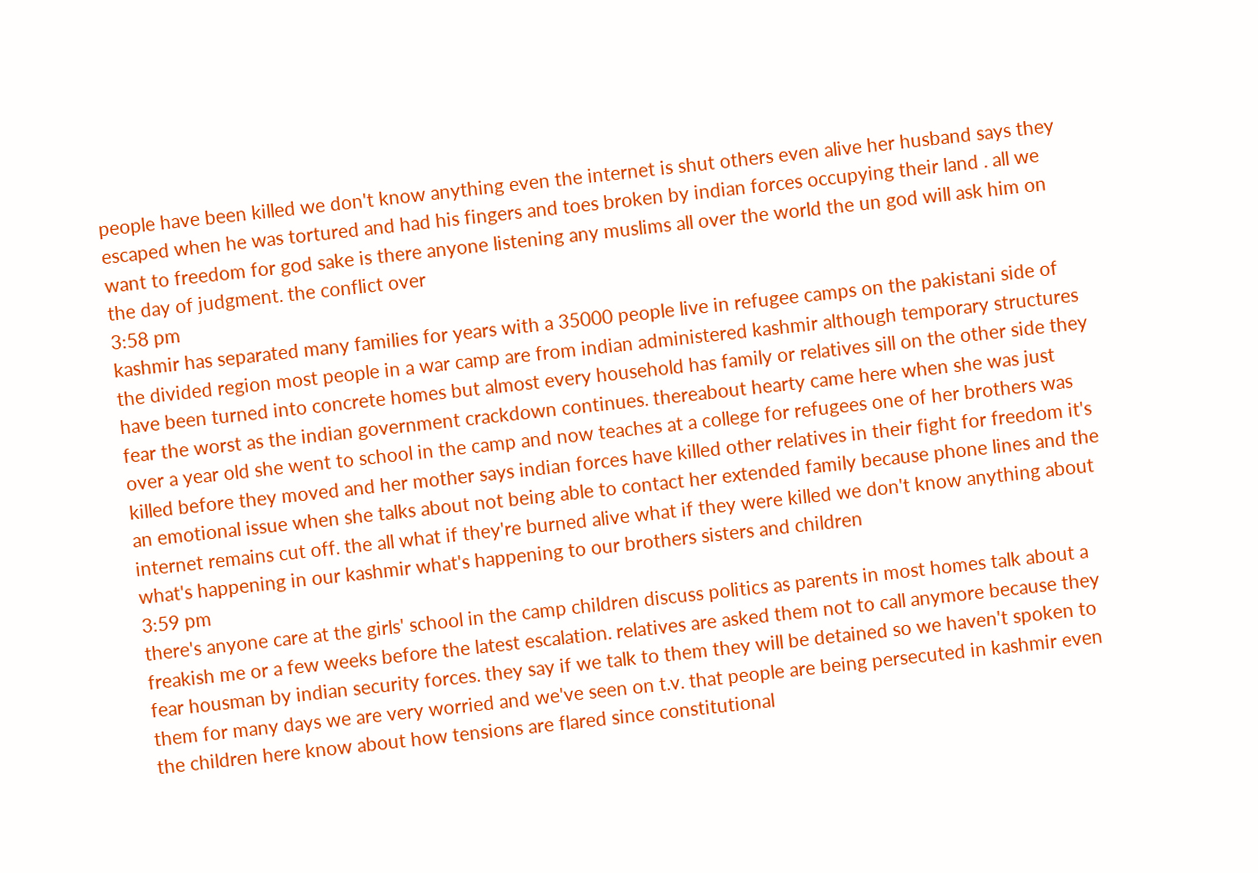people have been killed we don't know anything even the internet is shut others even alive her husband says they escaped when he was tortured and had his fingers and toes broken by indian forces occupying their land . all we want to freedom for god sake is there anyone listening any muslims all over the world the un god will ask him on the day of judgment. the conflict over
3:58 pm
kashmir has separated many families for years with a 35000 people live in refugee camps on the pakistani side of the divided region most people in a war camp are from indian administered kashmir although temporary structures have been turned into concrete homes but almost every household has family or relatives sill on the other side they fear the worst as the indian government crackdown continues. thereabout hearty came here when she was just over a year old she went to school in the camp and now teaches at a college for refugees one of her brothers was killed before they moved and her mother says indian forces have killed other relatives in their fight for freedom it's an emotional issue when she talks about not being able to contact her extended family because phone lines and the internet remains cut off. the all what if they're burned alive what if they were killed we don't know anything about what's happening in our kashmir what's happening to our brothers sisters and children
3:59 pm
there's anyone care at the girls' school in the camp children discuss politics as parents in most homes talk about a freakish me or a few weeks before the latest escalation. relatives are asked them not to call anymore because they fear housman by indian security forces. they say if we talk to them they will be detained so we haven't spoken to them for many days we are very worried and we've seen on t.v. that people are being persecuted in kashmir even the children here know about how tensions are flared since constitutional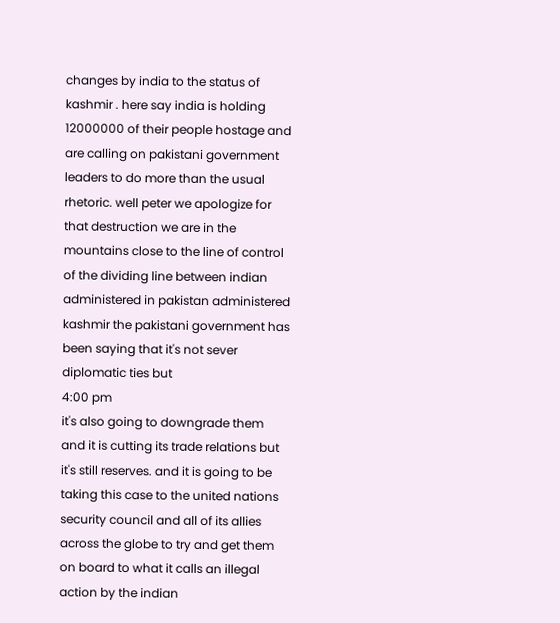changes by india to the status of kashmir . here say india is holding 12000000 of their people hostage and are calling on pakistani government leaders to do more than the usual rhetoric. well peter we apologize for that destruction we are in the mountains close to the line of control of the dividing line between indian administered in pakistan administered kashmir the pakistani government has been saying that it's not sever diplomatic ties but
4:00 pm
it's also going to downgrade them and it is cutting its trade relations but it's still reserves. and it is going to be taking this case to the united nations security council and all of its allies across the globe to try and get them on board to what it calls an illegal action by the indian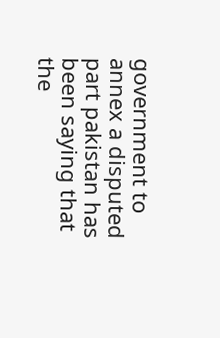government to annex a disputed part pakistan has been saying that the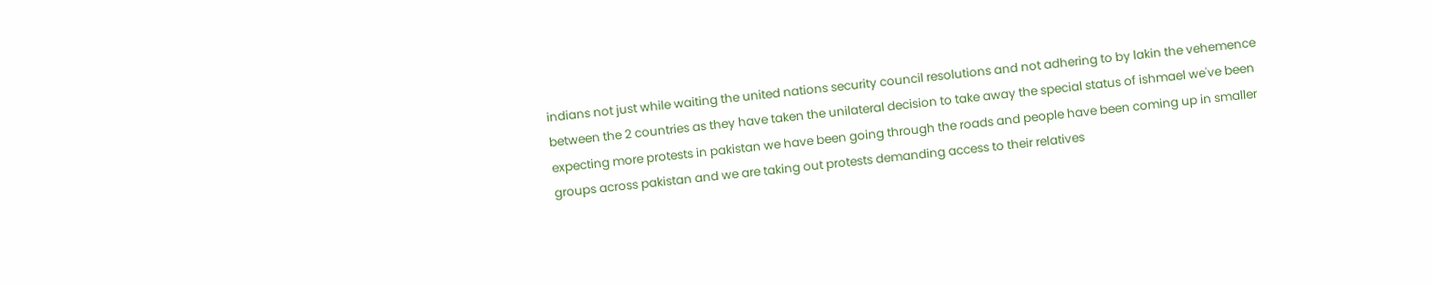indians not just while waiting the united nations security council resolutions and not adhering to by lakin the vehemence between the 2 countries as they have taken the unilateral decision to take away the special status of ishmael we've been expecting more protests in pakistan we have been going through the roads and people have been coming up in smaller groups across pakistan and we are taking out protests demanding access to their relatives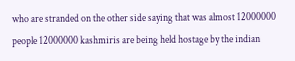who are stranded on the other side saying that was almost 12000000 people 12000000 kashmiris are being held hostage by the indian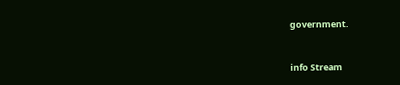government.


info Stream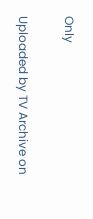Only

Uploaded by TV Archive on